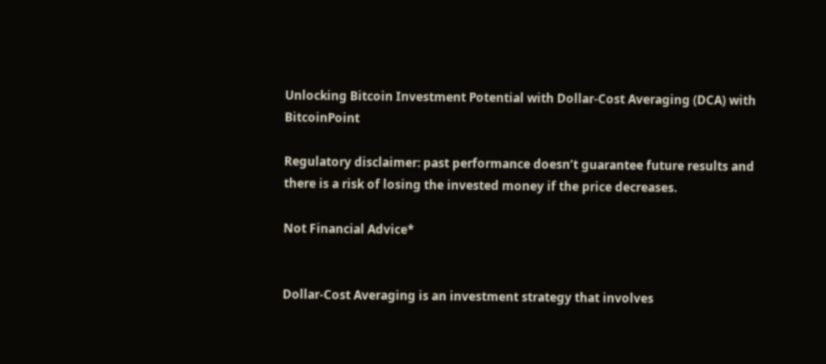Unlocking Bitcoin Investment Potential with Dollar-Cost Averaging (DCA) with BitcoinPoint

Regulatory disclaimer: past performance doesn’t guarantee future results and there is a risk of losing the invested money if the price decreases.

Not Financial Advice*


Dollar-Cost Averaging is an investment strategy that involves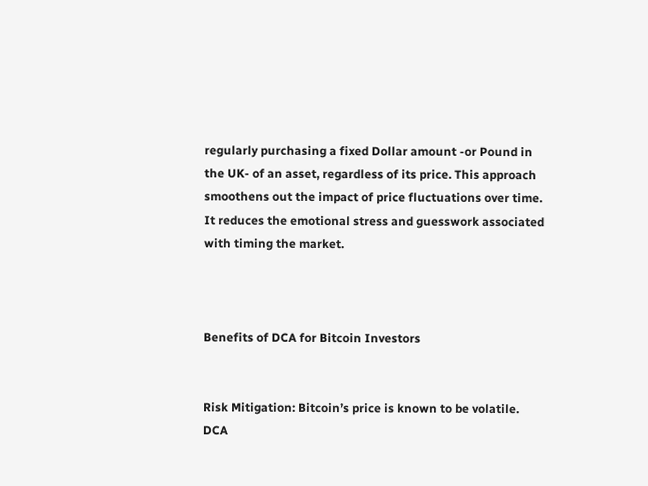regularly purchasing a fixed Dollar amount -or Pound in the UK- of an asset, regardless of its price. This approach smoothens out the impact of price fluctuations over time. It reduces the emotional stress and guesswork associated with timing the market.



Benefits of DCA for Bitcoin Investors


Risk Mitigation: Bitcoin’s price is known to be volatile. DCA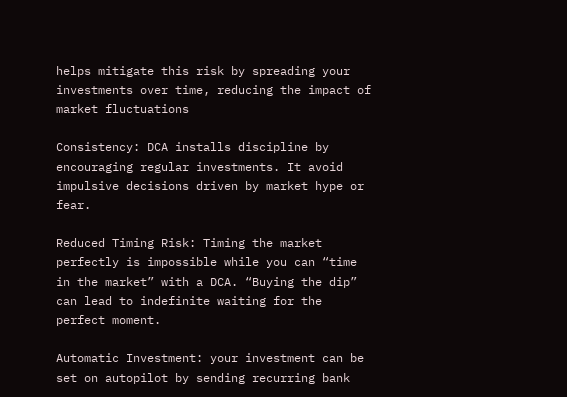helps mitigate this risk by spreading your investments over time, reducing the impact of market fluctuations

Consistency: DCA installs discipline by encouraging regular investments. It avoid impulsive decisions driven by market hype or fear.

Reduced Timing Risk: Timing the market perfectly is impossible while you can “time in the market” with a DCA. “Buying the dip” can lead to indefinite waiting for the perfect moment.

Automatic Investment: your investment can be set on autopilot by sending recurring bank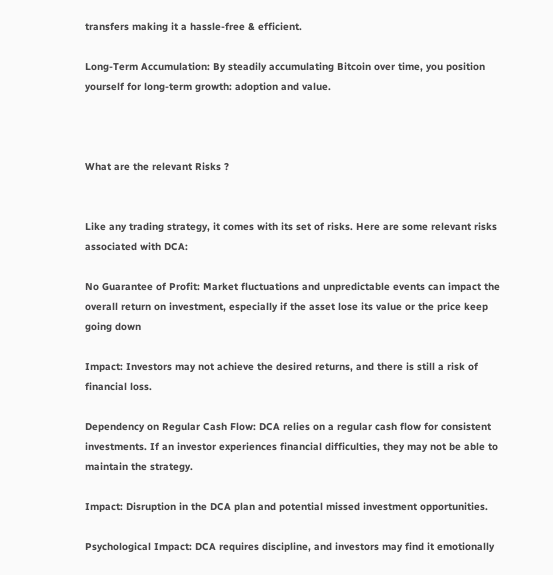transfers making it a hassle-free & efficient.

Long-Term Accumulation: By steadily accumulating Bitcoin over time, you position yourself for long-term growth: adoption and value.



What are the relevant Risks ?


Like any trading strategy, it comes with its set of risks. Here are some relevant risks associated with DCA:

No Guarantee of Profit: Market fluctuations and unpredictable events can impact the overall return on investment, especially if the asset lose its value or the price keep going down

Impact: Investors may not achieve the desired returns, and there is still a risk of financial loss.

Dependency on Regular Cash Flow: DCA relies on a regular cash flow for consistent investments. If an investor experiences financial difficulties, they may not be able to maintain the strategy.

Impact: Disruption in the DCA plan and potential missed investment opportunities.

Psychological Impact: DCA requires discipline, and investors may find it emotionally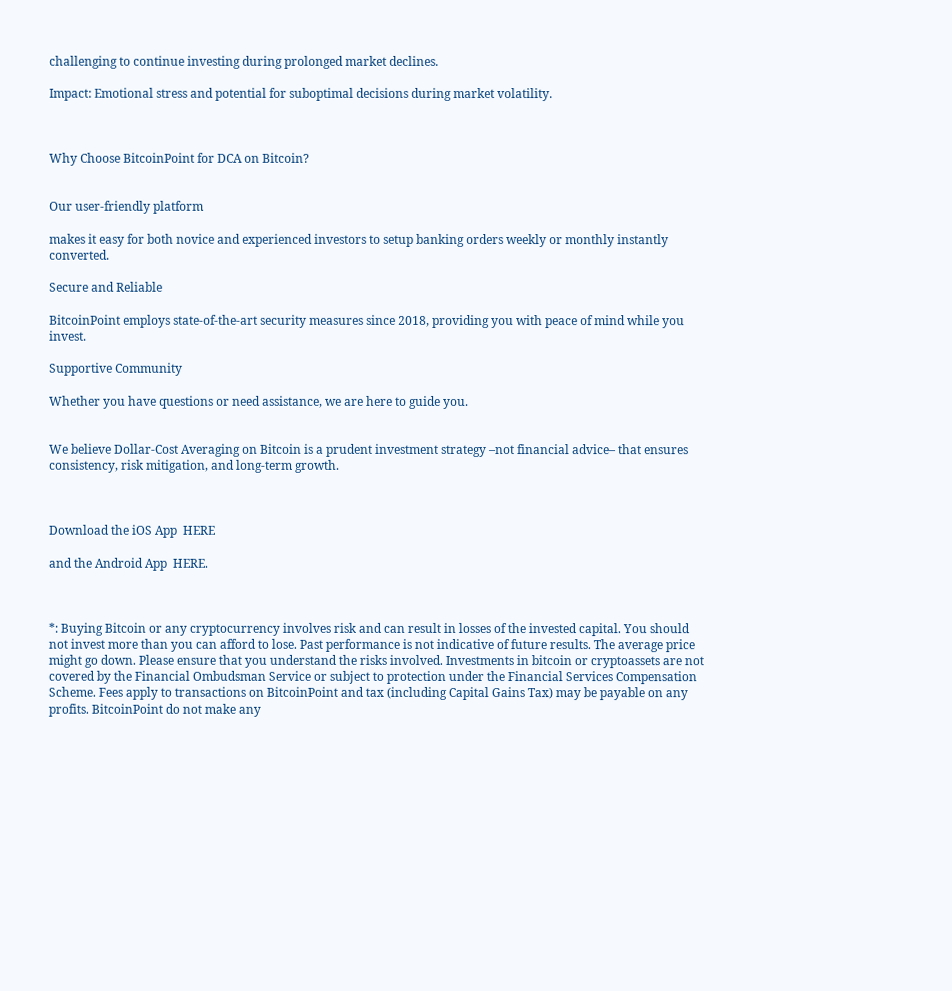challenging to continue investing during prolonged market declines.

Impact: Emotional stress and potential for suboptimal decisions during market volatility.



Why Choose BitcoinPoint for DCA on Bitcoin?


Our user-friendly platform

makes it easy for both novice and experienced investors to setup banking orders weekly or monthly instantly converted.

Secure and Reliable

BitcoinPoint employs state-of-the-art security measures since 2018, providing you with peace of mind while you invest.

Supportive Community

Whether you have questions or need assistance, we are here to guide you.


We believe Dollar-Cost Averaging on Bitcoin is a prudent investment strategy –not financial advice– that ensures consistency, risk mitigation, and long-term growth.



Download the iOS App  HERE

and the Android App  HERE.



*: Buying Bitcoin or any cryptocurrency involves risk and can result in losses of the invested capital. You should not invest more than you can afford to lose. Past performance is not indicative of future results. The average price might go down. Please ensure that you understand the risks involved. Investments in bitcoin or cryptoassets are not covered by the Financial Ombudsman Service or subject to protection under the Financial Services Compensation Scheme. Fees apply to transactions on BitcoinPoint and tax (including Capital Gains Tax) may be payable on any profits. BitcoinPoint do not make any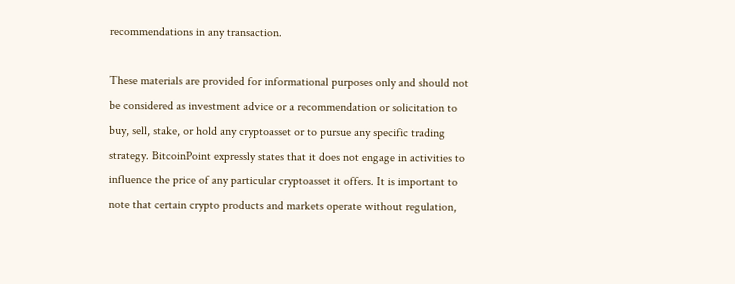recommendations in any transaction.

These materials are provided for informational purposes only and should not be considered as investment advice or a recommendation or solicitation to buy, sell, stake, or hold any cryptoasset or to pursue any specific trading strategy. BitcoinPoint expressly states that it does not engage in activities to influence the price of any particular cryptoasset it offers. It is important to note that certain crypto products and markets operate without regulation,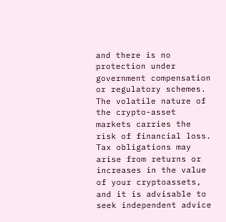and there is no protection under government compensation or regulatory schemes. The volatile nature of the crypto-asset markets carries the risk of financial loss. Tax obligations may arise from returns or increases in the value of your cryptoassets, and it is advisable to seek independent advice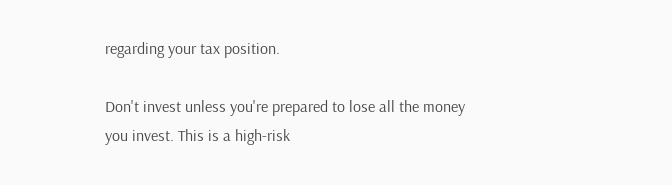regarding your tax position.

Don't invest unless you're prepared to lose all the money you invest. This is a high-risk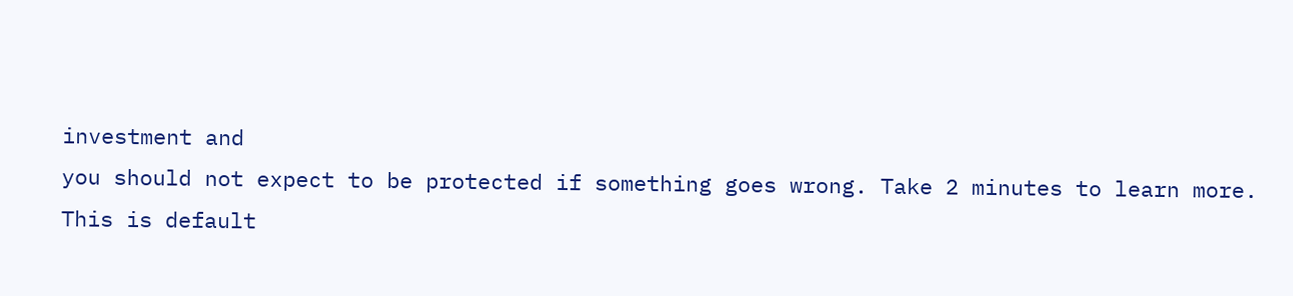investment and
you should not expect to be protected if something goes wrong. Take 2 minutes to learn more.
This is default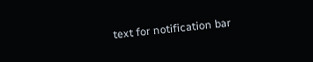text for notification bar